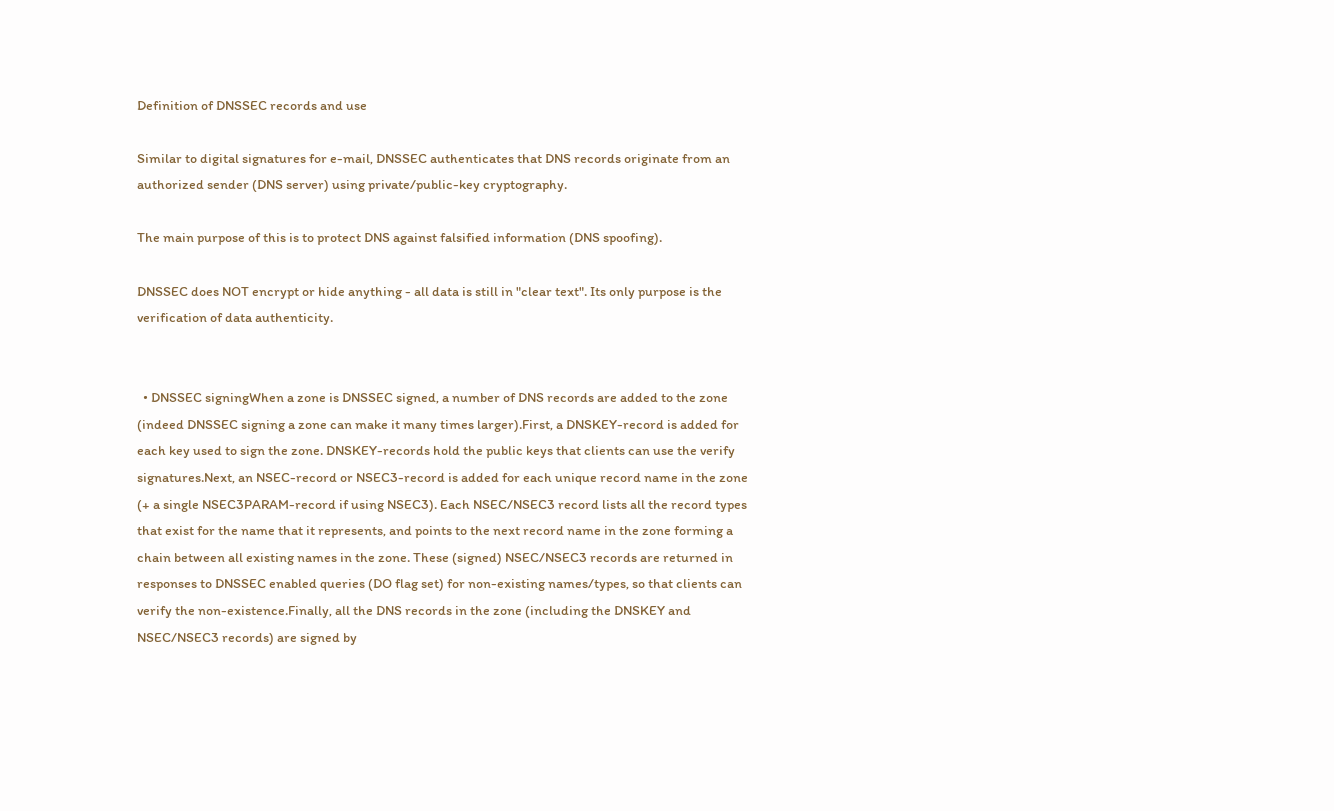Definition of DNSSEC records and use

Similar to digital signatures for e-mail, DNSSEC authenticates that DNS records originate from an authorized sender (DNS server) using private/public-key cryptography.

The main purpose of this is to protect DNS against falsified information (DNS spoofing).

DNSSEC does NOT encrypt or hide anything - all data is still in "clear text". Its only purpose is the verification of data authenticity.


  • DNSSEC signingWhen a zone is DNSSEC signed, a number of DNS records are added to the zone (indeed DNSSEC signing a zone can make it many times larger).First, a DNSKEY-record is added for each key used to sign the zone. DNSKEY-records hold the public keys that clients can use the verify signatures.Next, an NSEC-record or NSEC3-record is added for each unique record name in the zone (+ a single NSEC3PARAM-record if using NSEC3). Each NSEC/NSEC3 record lists all the record types that exist for the name that it represents, and points to the next record name in the zone forming a chain between all existing names in the zone. These (signed) NSEC/NSEC3 records are returned in responses to DNSSEC enabled queries (DO flag set) for non-existing names/types, so that clients can verify the non-existence.Finally, all the DNS records in the zone (including the DNSKEY and NSEC/NSEC3 records) are signed by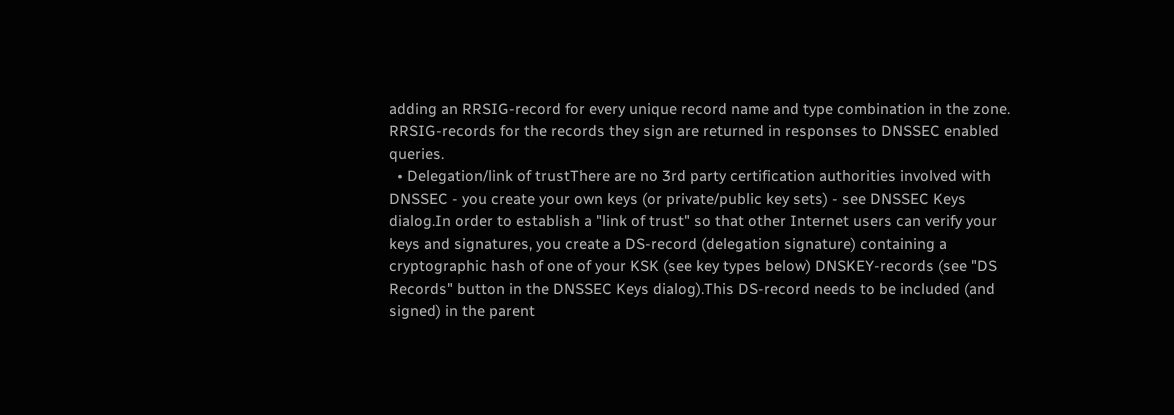adding an RRSIG-record for every unique record name and type combination in the zone. RRSIG-records for the records they sign are returned in responses to DNSSEC enabled queries.
  • Delegation/link of trustThere are no 3rd party certification authorities involved with DNSSEC - you create your own keys (or private/public key sets) - see DNSSEC Keys dialog.In order to establish a "link of trust" so that other Internet users can verify your keys and signatures, you create a DS-record (delegation signature) containing a cryptographic hash of one of your KSK (see key types below) DNSKEY-records (see "DS Records" button in the DNSSEC Keys dialog).This DS-record needs to be included (and signed) in the parent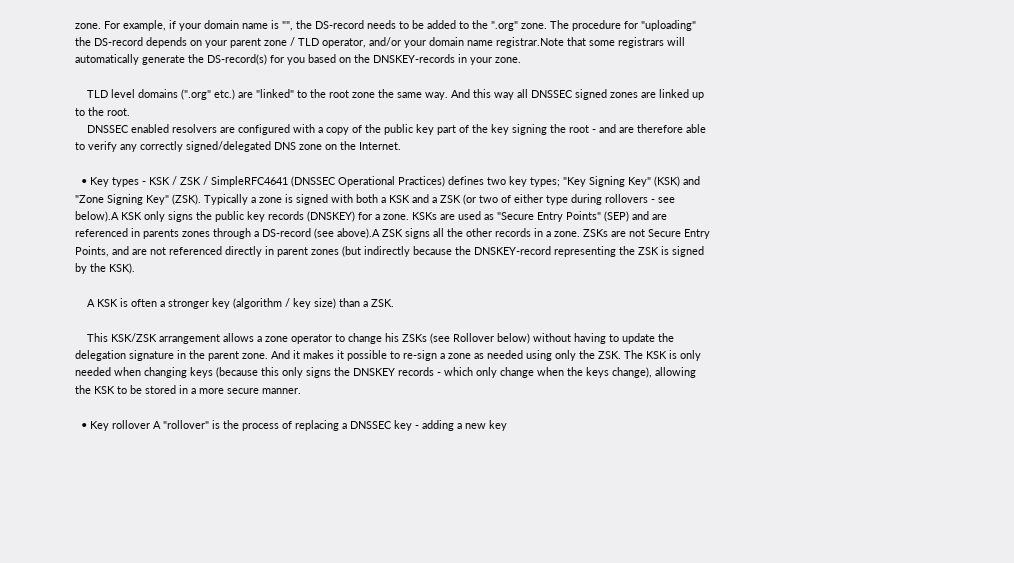zone. For example, if your domain name is "", the DS-record needs to be added to the ".org" zone. The procedure for "uploading" the DS-record depends on your parent zone / TLD operator, and/or your domain name registrar.Note that some registrars will automatically generate the DS-record(s) for you based on the DNSKEY-records in your zone.

    TLD level domains (".org" etc.) are "linked" to the root zone the same way. And this way all DNSSEC signed zones are linked up to the root.
    DNSSEC enabled resolvers are configured with a copy of the public key part of the key signing the root - and are therefore able to verify any correctly signed/delegated DNS zone on the Internet.

  • Key types - KSK / ZSK / SimpleRFC4641 (DNSSEC Operational Practices) defines two key types; "Key Signing Key" (KSK) and "Zone Signing Key" (ZSK). Typically a zone is signed with both a KSK and a ZSK (or two of either type during rollovers - see below).A KSK only signs the public key records (DNSKEY) for a zone. KSKs are used as "Secure Entry Points" (SEP) and are referenced in parents zones through a DS-record (see above).A ZSK signs all the other records in a zone. ZSKs are not Secure Entry Points, and are not referenced directly in parent zones (but indirectly because the DNSKEY-record representing the ZSK is signed by the KSK).

    A KSK is often a stronger key (algorithm / key size) than a ZSK.

    This KSK/ZSK arrangement allows a zone operator to change his ZSKs (see Rollover below) without having to update the delegation signature in the parent zone. And it makes it possible to re-sign a zone as needed using only the ZSK. The KSK is only needed when changing keys (because this only signs the DNSKEY records - which only change when the keys change), allowing the KSK to be stored in a more secure manner.

  • Key rollover A "rollover" is the process of replacing a DNSSEC key - adding a new key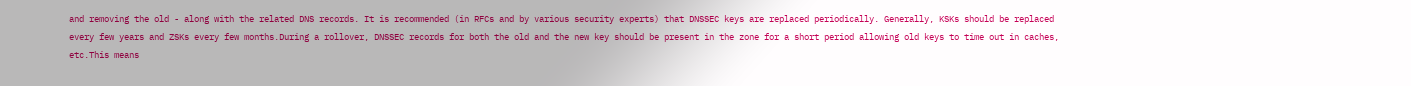and removing the old - along with the related DNS records. It is recommended (in RFCs and by various security experts) that DNSSEC keys are replaced periodically. Generally, KSKs should be replaced every few years and ZSKs every few months.During a rollover, DNSSEC records for both the old and the new key should be present in the zone for a short period allowing old keys to time out in caches, etc.This means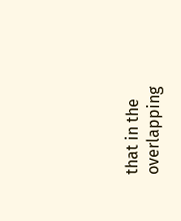that in the overlapping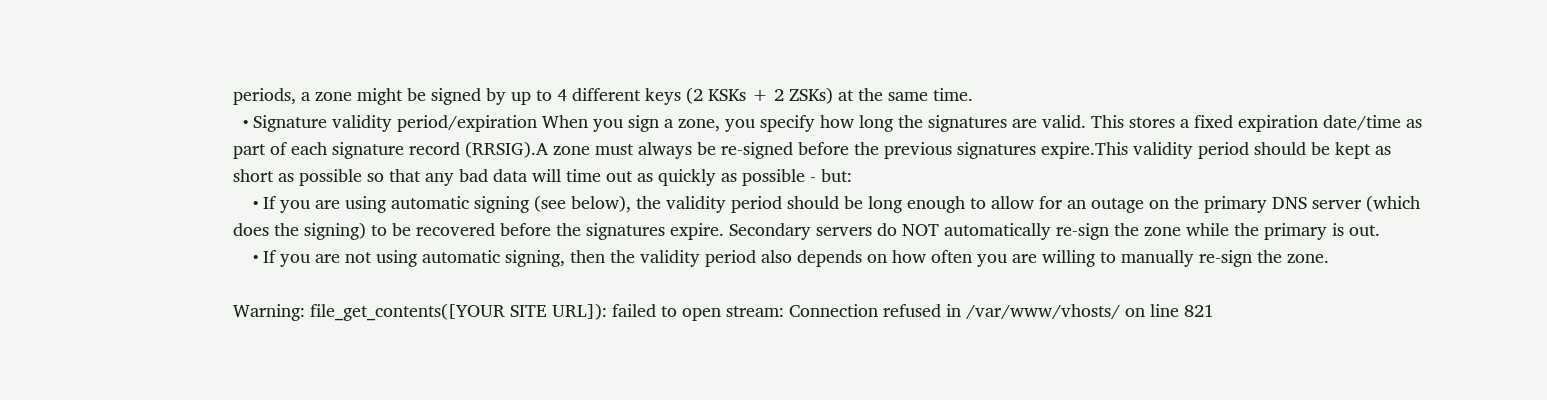periods, a zone might be signed by up to 4 different keys (2 KSKs + 2 ZSKs) at the same time.
  • Signature validity period/expiration When you sign a zone, you specify how long the signatures are valid. This stores a fixed expiration date/time as part of each signature record (RRSIG).A zone must always be re-signed before the previous signatures expire.This validity period should be kept as short as possible so that any bad data will time out as quickly as possible - but:
    • If you are using automatic signing (see below), the validity period should be long enough to allow for an outage on the primary DNS server (which does the signing) to be recovered before the signatures expire. Secondary servers do NOT automatically re-sign the zone while the primary is out.
    • If you are not using automatic signing, then the validity period also depends on how often you are willing to manually re-sign the zone.

Warning: file_get_contents([YOUR SITE URL]): failed to open stream: Connection refused in /var/www/vhosts/ on line 821